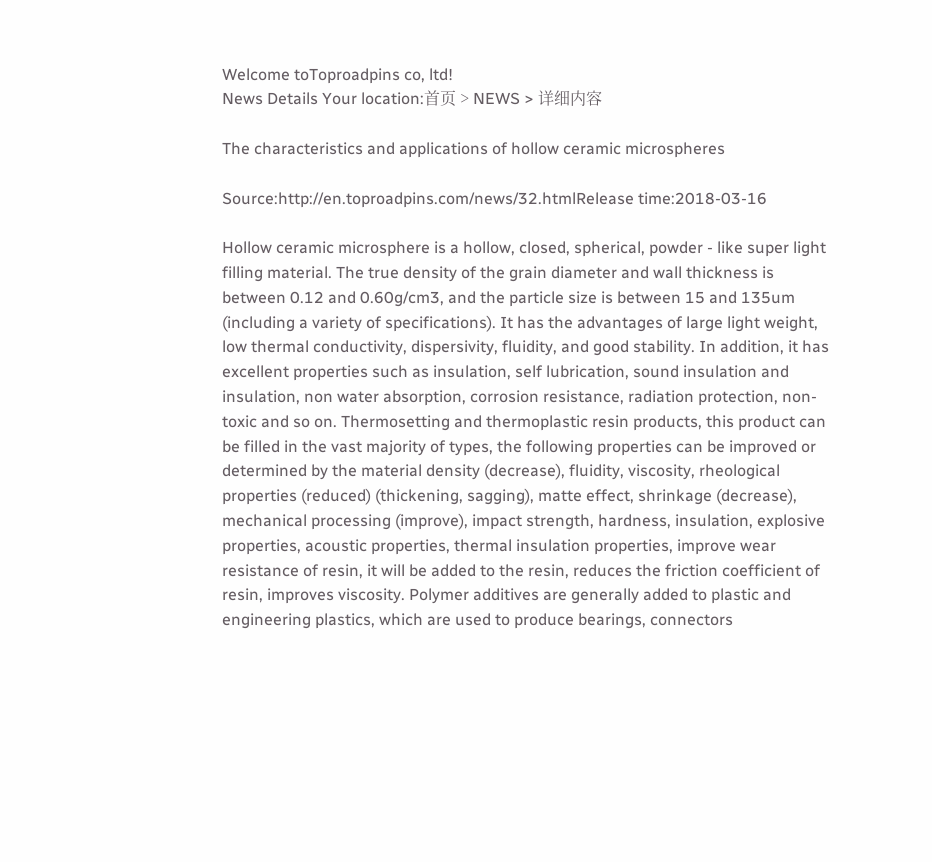Welcome toToproadpins co, ltd!
News Details Your location:首页 > NEWS > 详细内容

The characteristics and applications of hollow ceramic microspheres

Source:http://en.toproadpins.com/news/32.htmlRelease time:2018-03-16

Hollow ceramic microsphere is a hollow, closed, spherical, powder - like super light filling material. The true density of the grain diameter and wall thickness is between 0.12 and 0.60g/cm3, and the particle size is between 15 and 135um (including a variety of specifications). It has the advantages of large light weight, low thermal conductivity, dispersivity, fluidity, and good stability. In addition, it has excellent properties such as insulation, self lubrication, sound insulation and insulation, non water absorption, corrosion resistance, radiation protection, non-toxic and so on. Thermosetting and thermoplastic resin products, this product can be filled in the vast majority of types, the following properties can be improved or determined by the material density (decrease), fluidity, viscosity, rheological properties (reduced) (thickening, sagging), matte effect, shrinkage (decrease), mechanical processing (improve), impact strength, hardness, insulation, explosive properties, acoustic properties, thermal insulation properties, improve wear resistance of resin, it will be added to the resin, reduces the friction coefficient of resin, improves viscosity. Polymer additives are generally added to plastic and engineering plastics, which are used to produce bearings, connectors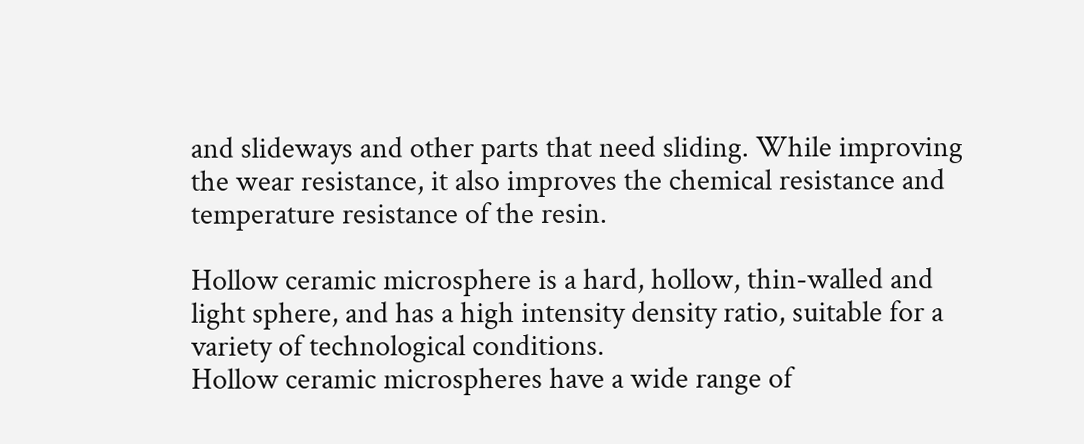and slideways and other parts that need sliding. While improving the wear resistance, it also improves the chemical resistance and temperature resistance of the resin.

Hollow ceramic microsphere is a hard, hollow, thin-walled and light sphere, and has a high intensity density ratio, suitable for a variety of technological conditions.
Hollow ceramic microspheres have a wide range of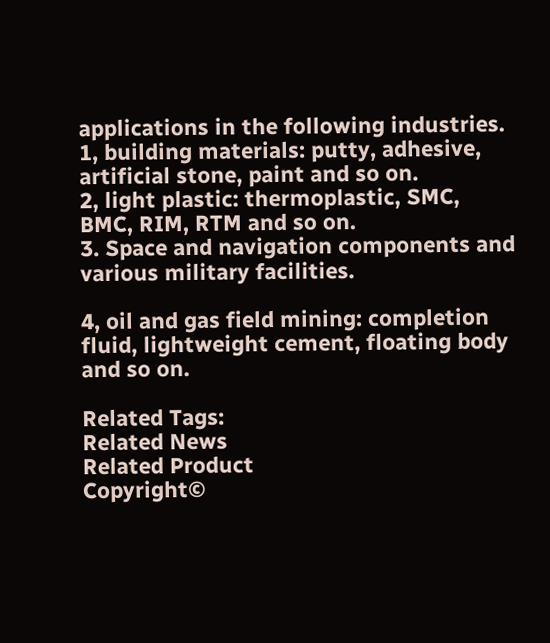applications in the following industries.
1, building materials: putty, adhesive, artificial stone, paint and so on.
2, light plastic: thermoplastic, SMC, BMC, RIM, RTM and so on.
3. Space and navigation components and various military facilities.

4, oil and gas field mining: completion fluid, lightweight cement, floating body and so on.

Related Tags:
Related News
Related Product
Copyright©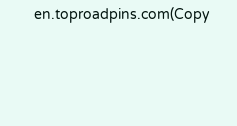en.toproadpins.com(Copy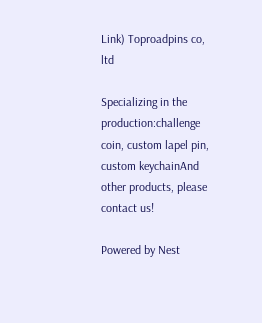Link) Toproadpins co, ltd

Specializing in the production:challenge coin, custom lapel pin, custom keychainAnd other products, please contact us!

Powered by Nest